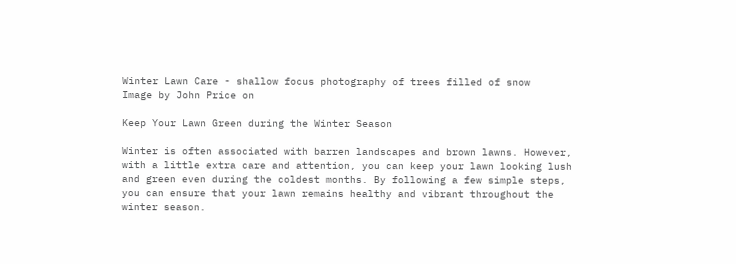Winter Lawn Care - shallow focus photography of trees filled of snow
Image by John Price on

Keep Your Lawn Green during the Winter Season

Winter is often associated with barren landscapes and brown lawns. However, with a little extra care and attention, you can keep your lawn looking lush and green even during the coldest months. By following a few simple steps, you can ensure that your lawn remains healthy and vibrant throughout the winter season.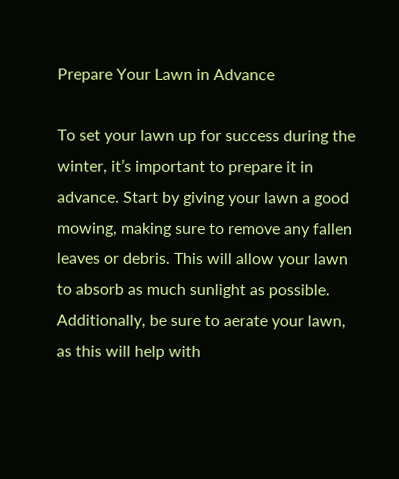Prepare Your Lawn in Advance

To set your lawn up for success during the winter, it’s important to prepare it in advance. Start by giving your lawn a good mowing, making sure to remove any fallen leaves or debris. This will allow your lawn to absorb as much sunlight as possible. Additionally, be sure to aerate your lawn, as this will help with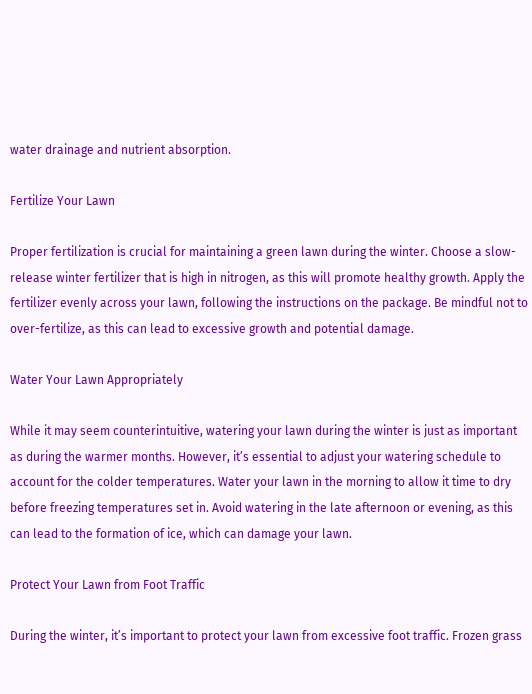water drainage and nutrient absorption.

Fertilize Your Lawn

Proper fertilization is crucial for maintaining a green lawn during the winter. Choose a slow-release winter fertilizer that is high in nitrogen, as this will promote healthy growth. Apply the fertilizer evenly across your lawn, following the instructions on the package. Be mindful not to over-fertilize, as this can lead to excessive growth and potential damage.

Water Your Lawn Appropriately

While it may seem counterintuitive, watering your lawn during the winter is just as important as during the warmer months. However, it’s essential to adjust your watering schedule to account for the colder temperatures. Water your lawn in the morning to allow it time to dry before freezing temperatures set in. Avoid watering in the late afternoon or evening, as this can lead to the formation of ice, which can damage your lawn.

Protect Your Lawn from Foot Traffic

During the winter, it’s important to protect your lawn from excessive foot traffic. Frozen grass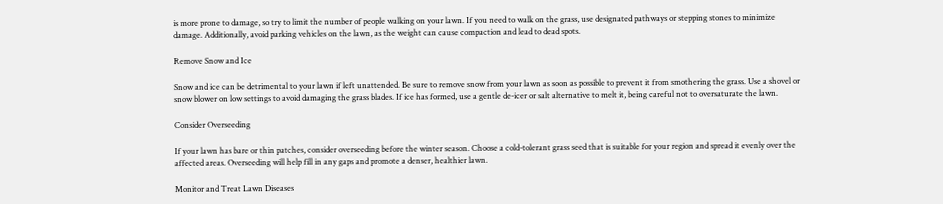is more prone to damage, so try to limit the number of people walking on your lawn. If you need to walk on the grass, use designated pathways or stepping stones to minimize damage. Additionally, avoid parking vehicles on the lawn, as the weight can cause compaction and lead to dead spots.

Remove Snow and Ice

Snow and ice can be detrimental to your lawn if left unattended. Be sure to remove snow from your lawn as soon as possible to prevent it from smothering the grass. Use a shovel or snow blower on low settings to avoid damaging the grass blades. If ice has formed, use a gentle de-icer or salt alternative to melt it, being careful not to oversaturate the lawn.

Consider Overseeding

If your lawn has bare or thin patches, consider overseeding before the winter season. Choose a cold-tolerant grass seed that is suitable for your region and spread it evenly over the affected areas. Overseeding will help fill in any gaps and promote a denser, healthier lawn.

Monitor and Treat Lawn Diseases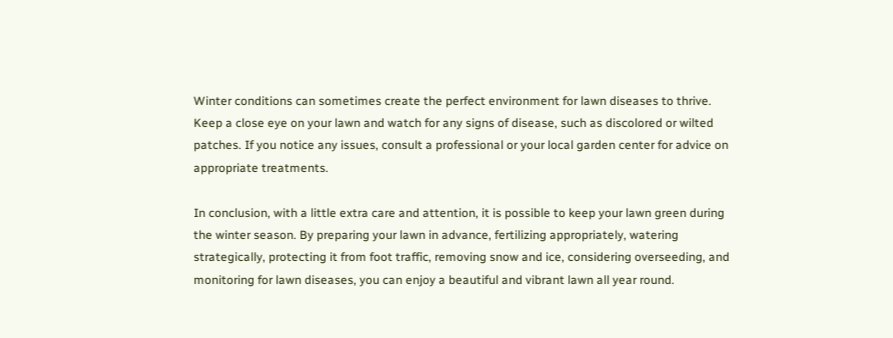Winter conditions can sometimes create the perfect environment for lawn diseases to thrive. Keep a close eye on your lawn and watch for any signs of disease, such as discolored or wilted patches. If you notice any issues, consult a professional or your local garden center for advice on appropriate treatments.

In conclusion, with a little extra care and attention, it is possible to keep your lawn green during the winter season. By preparing your lawn in advance, fertilizing appropriately, watering strategically, protecting it from foot traffic, removing snow and ice, considering overseeding, and monitoring for lawn diseases, you can enjoy a beautiful and vibrant lawn all year round.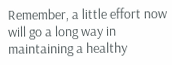Remember, a little effort now will go a long way in maintaining a healthy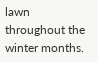lawn throughout the winter months.